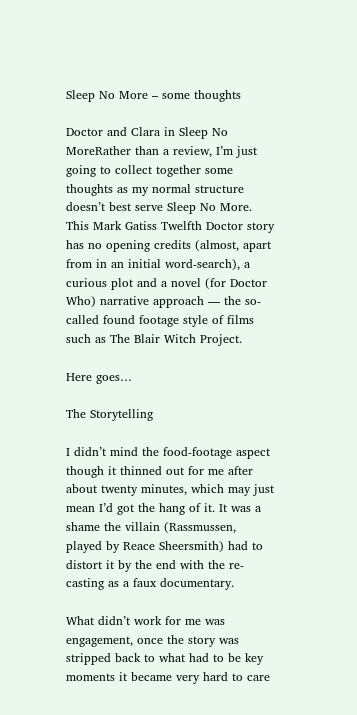Sleep No More – some thoughts

Doctor and Clara in Sleep No MoreRather than a review, I’m just going to collect together some thoughts as my normal structure doesn’t best serve Sleep No More. This Mark Gatiss Twelfth Doctor story has no opening credits (almost, apart from in an initial word-search), a curious plot and a novel (for Doctor Who) narrative approach — the so-called found footage style of films such as The Blair Witch Project.

Here goes…

The Storytelling

I didn’t mind the food-footage aspect though it thinned out for me after about twenty minutes, which may just mean I’d got the hang of it. It was a shame the villain (Rassmussen, played by Reace Sheersmith) had to distort it by the end with the re-casting as a faux documentary.

What didn’t work for me was engagement, once the story was stripped back to what had to be key moments it became very hard to care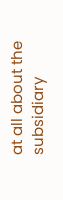at all about the subsidiary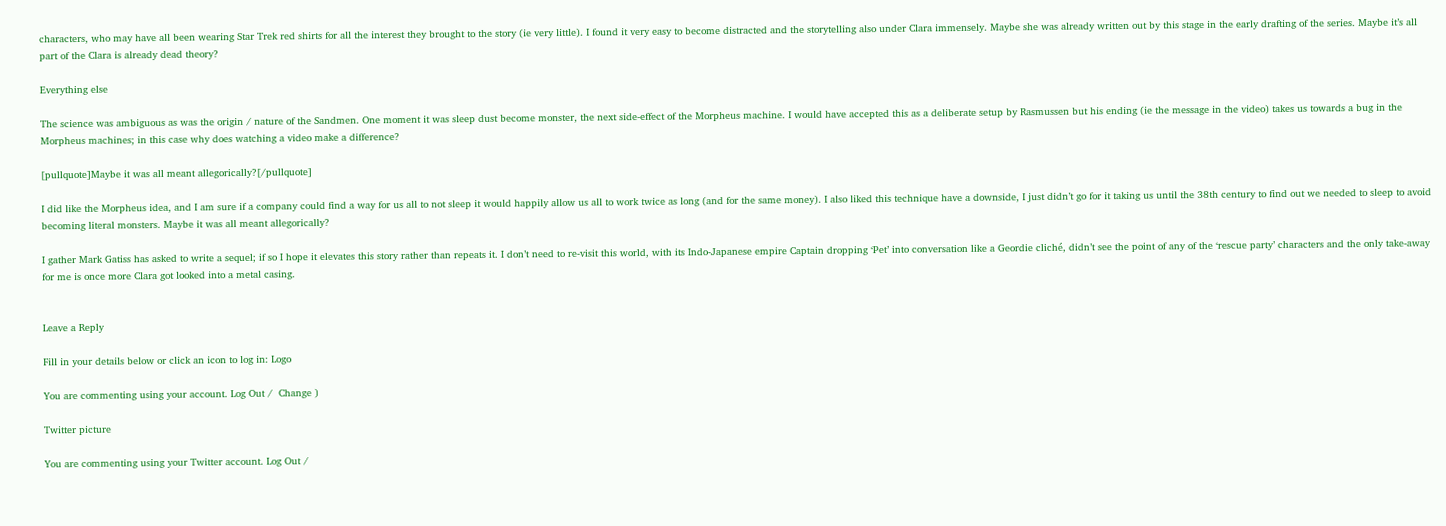characters, who may have all been wearing Star Trek red shirts for all the interest they brought to the story (ie very little). I found it very easy to become distracted and the storytelling also under Clara immensely. Maybe she was already written out by this stage in the early drafting of the series. Maybe it’s all part of the Clara is already dead theory?

Everything else

The science was ambiguous as was the origin / nature of the Sandmen. One moment it was sleep dust become monster, the next side-effect of the Morpheus machine. I would have accepted this as a deliberate setup by Rasmussen but his ending (ie the message in the video) takes us towards a bug in the Morpheus machines; in this case why does watching a video make a difference?

[pullquote]Maybe it was all meant allegorically?[/pullquote]

I did like the Morpheus idea, and I am sure if a company could find a way for us all to not sleep it would happily allow us all to work twice as long (and for the same money). I also liked this technique have a downside, I just didn’t go for it taking us until the 38th century to find out we needed to sleep to avoid becoming literal monsters. Maybe it was all meant allegorically?

I gather Mark Gatiss has asked to write a sequel; if so I hope it elevates this story rather than repeats it. I don’t need to re-visit this world, with its Indo-Japanese empire Captain dropping ‘Pet’ into conversation like a Geordie cliché, didn’t see the point of any of the ‘rescue party’ characters and the only take-away for me is once more Clara got looked into a metal casing.


Leave a Reply

Fill in your details below or click an icon to log in: Logo

You are commenting using your account. Log Out /  Change )

Twitter picture

You are commenting using your Twitter account. Log Out /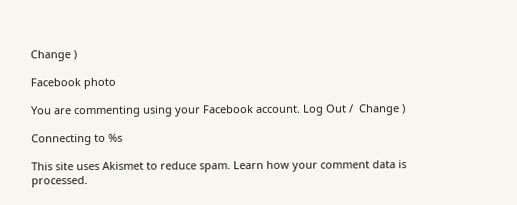Change )

Facebook photo

You are commenting using your Facebook account. Log Out /  Change )

Connecting to %s

This site uses Akismet to reduce spam. Learn how your comment data is processed.